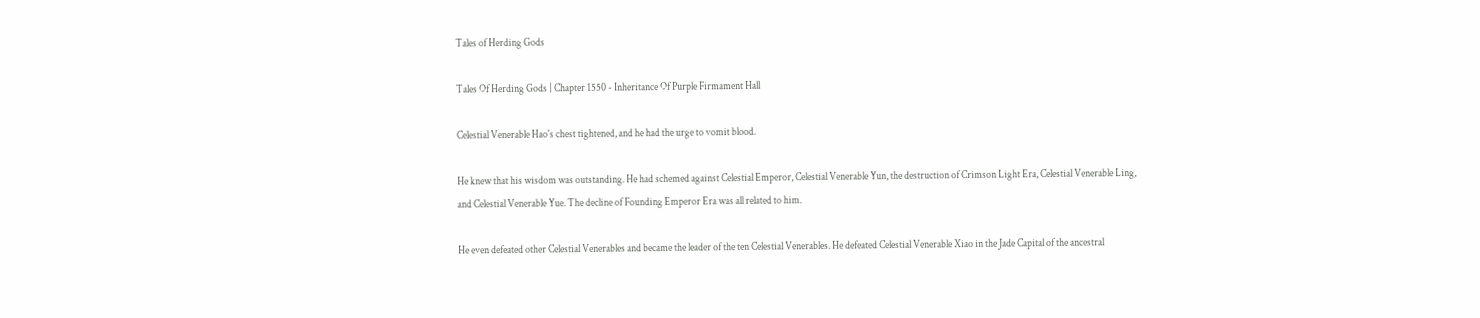Tales of Herding Gods

Tales Of Herding Gods | Chapter 1550 - Inheritance Of Purple Firmament Hall

Celestial Venerable Hao's chest tightened, and he had the urge to vomit blood.

He knew that his wisdom was outstanding. He had schemed against Celestial Emperor, Celestial Venerable Yun, the destruction of Crimson Light Era, Celestial Venerable Ling, and Celestial Venerable Yue. The decline of Founding Emperor Era was all related to him.

He even defeated other Celestial Venerables and became the leader of the ten Celestial Venerables. He defeated Celestial Venerable Xiao in the Jade Capital of the ancestral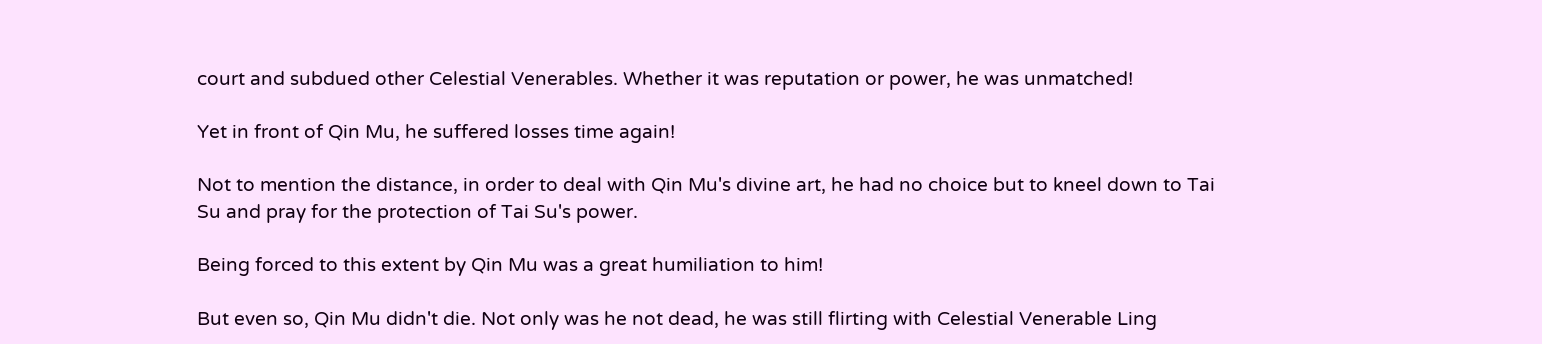court and subdued other Celestial Venerables. Whether it was reputation or power, he was unmatched!

Yet in front of Qin Mu, he suffered losses time again!

Not to mention the distance, in order to deal with Qin Mu's divine art, he had no choice but to kneel down to Tai Su and pray for the protection of Tai Su's power.

Being forced to this extent by Qin Mu was a great humiliation to him!

But even so, Qin Mu didn't die. Not only was he not dead, he was still flirting with Celestial Venerable Ling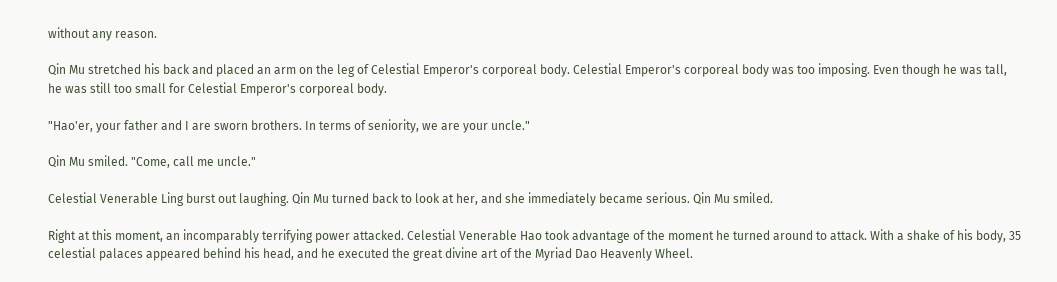without any reason.

Qin Mu stretched his back and placed an arm on the leg of Celestial Emperor's corporeal body. Celestial Emperor's corporeal body was too imposing. Even though he was tall, he was still too small for Celestial Emperor's corporeal body.

"Hao'er, your father and I are sworn brothers. In terms of seniority, we are your uncle."

Qin Mu smiled. "Come, call me uncle."

Celestial Venerable Ling burst out laughing. Qin Mu turned back to look at her, and she immediately became serious. Qin Mu smiled.

Right at this moment, an incomparably terrifying power attacked. Celestial Venerable Hao took advantage of the moment he turned around to attack. With a shake of his body, 35 celestial palaces appeared behind his head, and he executed the great divine art of the Myriad Dao Heavenly Wheel.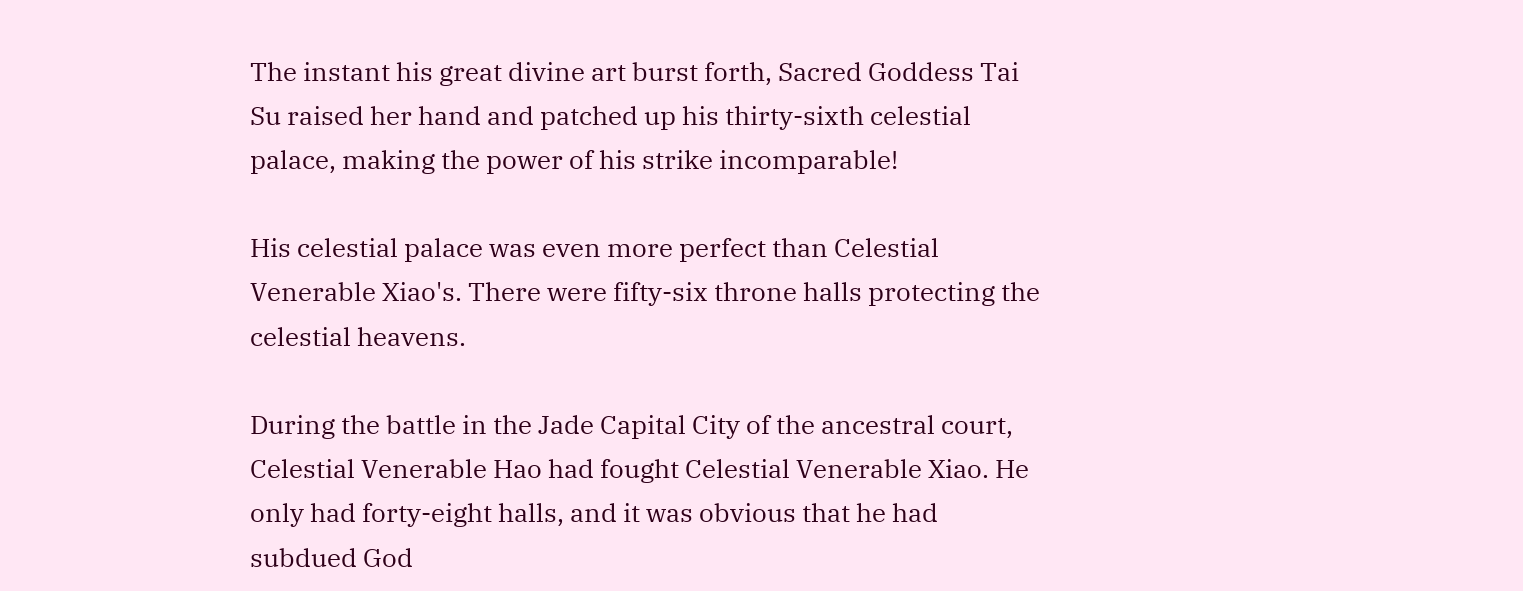The instant his great divine art burst forth, Sacred Goddess Tai Su raised her hand and patched up his thirty-sixth celestial palace, making the power of his strike incomparable!

His celestial palace was even more perfect than Celestial Venerable Xiao's. There were fifty-six throne halls protecting the celestial heavens.

During the battle in the Jade Capital City of the ancestral court, Celestial Venerable Hao had fought Celestial Venerable Xiao. He only had forty-eight halls, and it was obvious that he had subdued God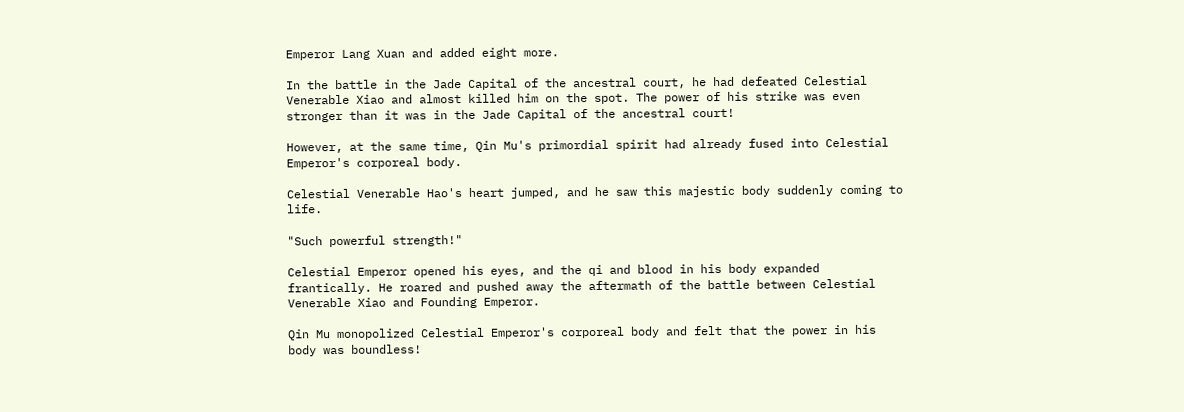Emperor Lang Xuan and added eight more.

In the battle in the Jade Capital of the ancestral court, he had defeated Celestial Venerable Xiao and almost killed him on the spot. The power of his strike was even stronger than it was in the Jade Capital of the ancestral court!

However, at the same time, Qin Mu's primordial spirit had already fused into Celestial Emperor's corporeal body.

Celestial Venerable Hao's heart jumped, and he saw this majestic body suddenly coming to life.

"Such powerful strength!"

Celestial Emperor opened his eyes, and the qi and blood in his body expanded frantically. He roared and pushed away the aftermath of the battle between Celestial Venerable Xiao and Founding Emperor.

Qin Mu monopolized Celestial Emperor's corporeal body and felt that the power in his body was boundless!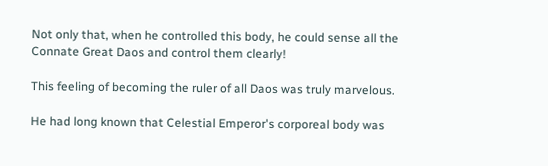Not only that, when he controlled this body, he could sense all the Connate Great Daos and control them clearly!

This feeling of becoming the ruler of all Daos was truly marvelous.

He had long known that Celestial Emperor's corporeal body was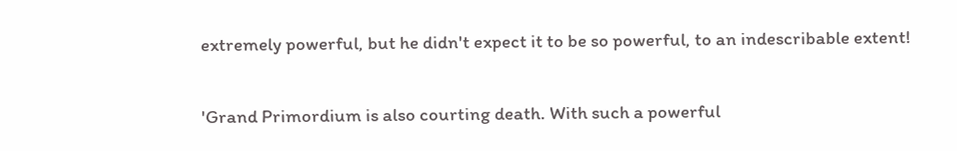extremely powerful, but he didn't expect it to be so powerful, to an indescribable extent!

'Grand Primordium is also courting death. With such a powerful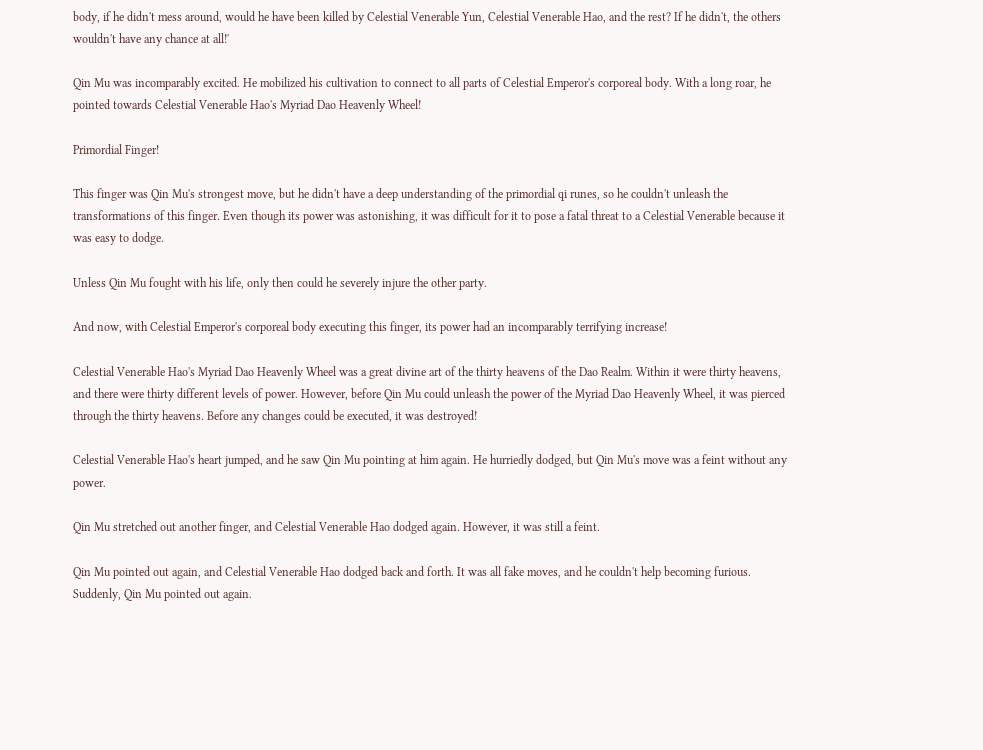body, if he didn't mess around, would he have been killed by Celestial Venerable Yun, Celestial Venerable Hao, and the rest? If he didn't, the others wouldn't have any chance at all!'

Qin Mu was incomparably excited. He mobilized his cultivation to connect to all parts of Celestial Emperor's corporeal body. With a long roar, he pointed towards Celestial Venerable Hao's Myriad Dao Heavenly Wheel!

Primordial Finger!

This finger was Qin Mu's strongest move, but he didn't have a deep understanding of the primordial qi runes, so he couldn't unleash the transformations of this finger. Even though its power was astonishing, it was difficult for it to pose a fatal threat to a Celestial Venerable because it was easy to dodge.

Unless Qin Mu fought with his life, only then could he severely injure the other party.

And now, with Celestial Emperor's corporeal body executing this finger, its power had an incomparably terrifying increase!

Celestial Venerable Hao's Myriad Dao Heavenly Wheel was a great divine art of the thirty heavens of the Dao Realm. Within it were thirty heavens, and there were thirty different levels of power. However, before Qin Mu could unleash the power of the Myriad Dao Heavenly Wheel, it was pierced through the thirty heavens. Before any changes could be executed, it was destroyed!

Celestial Venerable Hao's heart jumped, and he saw Qin Mu pointing at him again. He hurriedly dodged, but Qin Mu's move was a feint without any power.

Qin Mu stretched out another finger, and Celestial Venerable Hao dodged again. However, it was still a feint.

Qin Mu pointed out again, and Celestial Venerable Hao dodged back and forth. It was all fake moves, and he couldn't help becoming furious. Suddenly, Qin Mu pointed out again.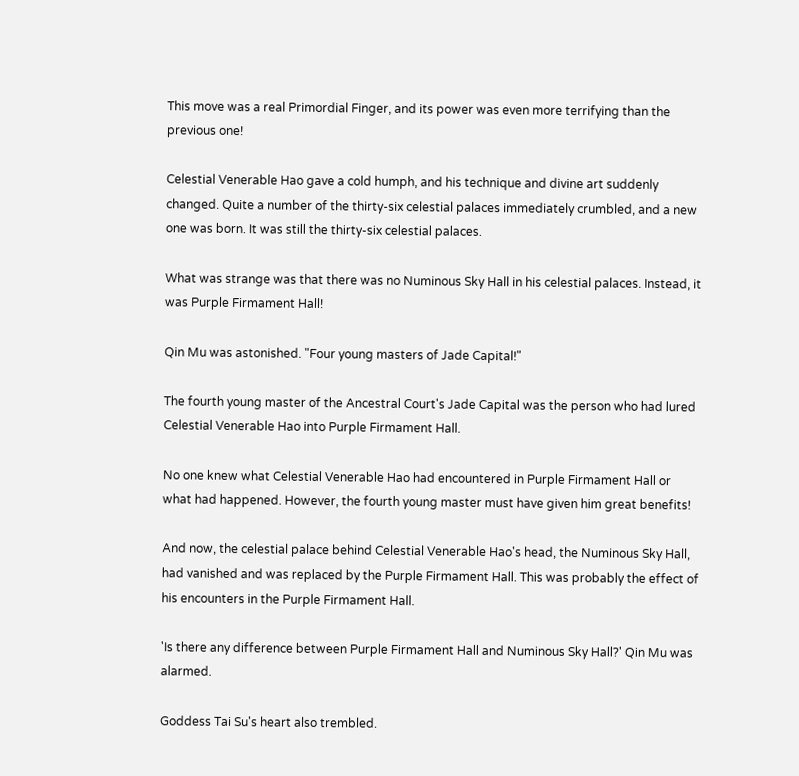This move was a real Primordial Finger, and its power was even more terrifying than the previous one!

Celestial Venerable Hao gave a cold humph, and his technique and divine art suddenly changed. Quite a number of the thirty-six celestial palaces immediately crumbled, and a new one was born. It was still the thirty-six celestial palaces.

What was strange was that there was no Numinous Sky Hall in his celestial palaces. Instead, it was Purple Firmament Hall!

Qin Mu was astonished. "Four young masters of Jade Capital!"

The fourth young master of the Ancestral Court's Jade Capital was the person who had lured Celestial Venerable Hao into Purple Firmament Hall.

No one knew what Celestial Venerable Hao had encountered in Purple Firmament Hall or what had happened. However, the fourth young master must have given him great benefits!

And now, the celestial palace behind Celestial Venerable Hao's head, the Numinous Sky Hall, had vanished and was replaced by the Purple Firmament Hall. This was probably the effect of his encounters in the Purple Firmament Hall.

'Is there any difference between Purple Firmament Hall and Numinous Sky Hall?' Qin Mu was alarmed.

Goddess Tai Su's heart also trembled.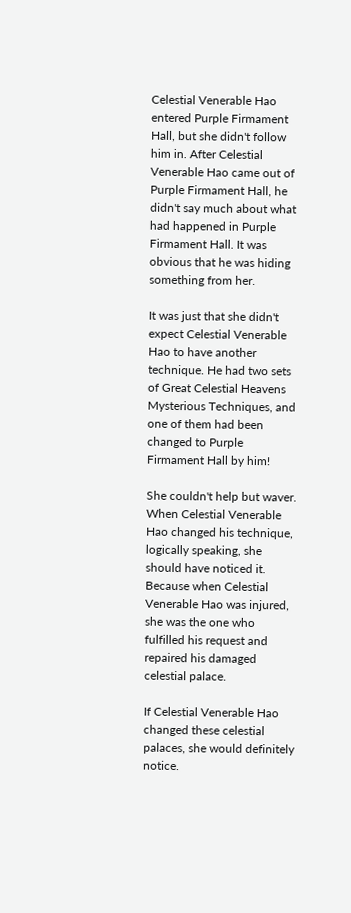Celestial Venerable Hao entered Purple Firmament Hall, but she didn't follow him in. After Celestial Venerable Hao came out of Purple Firmament Hall, he didn't say much about what had happened in Purple Firmament Hall. It was obvious that he was hiding something from her.

It was just that she didn't expect Celestial Venerable Hao to have another technique. He had two sets of Great Celestial Heavens Mysterious Techniques, and one of them had been changed to Purple Firmament Hall by him!

She couldn't help but waver. When Celestial Venerable Hao changed his technique, logically speaking, she should have noticed it. Because when Celestial Venerable Hao was injured, she was the one who fulfilled his request and repaired his damaged celestial palace.

If Celestial Venerable Hao changed these celestial palaces, she would definitely notice.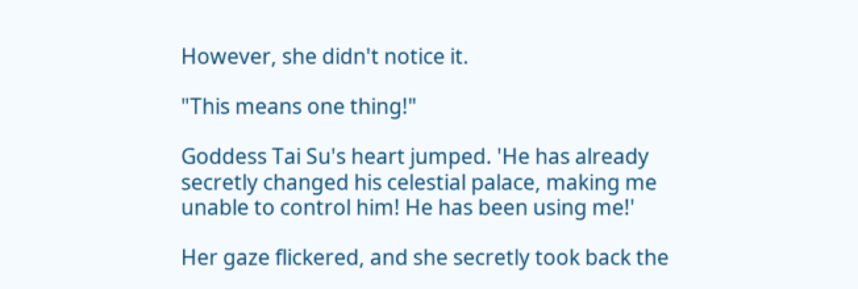However, she didn't notice it.

"This means one thing!"

Goddess Tai Su's heart jumped. 'He has already secretly changed his celestial palace, making me unable to control him! He has been using me!'

Her gaze flickered, and she secretly took back the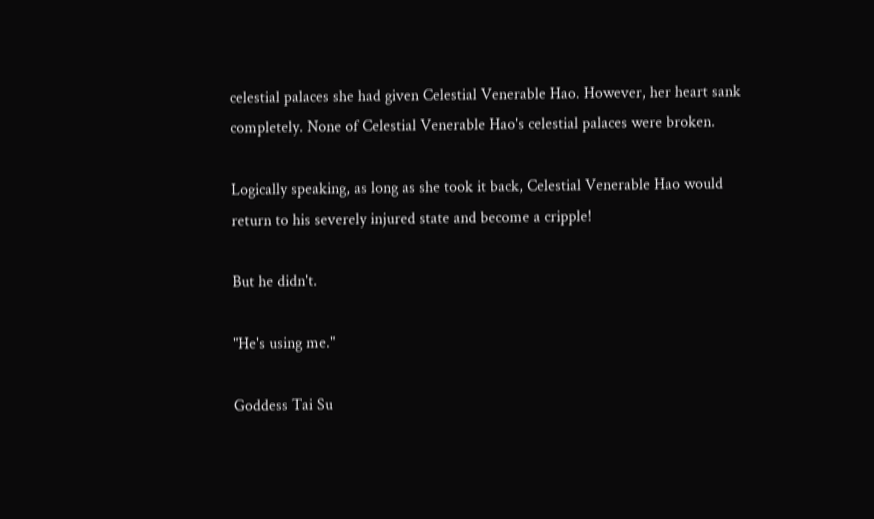celestial palaces she had given Celestial Venerable Hao. However, her heart sank completely. None of Celestial Venerable Hao's celestial palaces were broken.

Logically speaking, as long as she took it back, Celestial Venerable Hao would return to his severely injured state and become a cripple!

But he didn't.

"He's using me."

Goddess Tai Su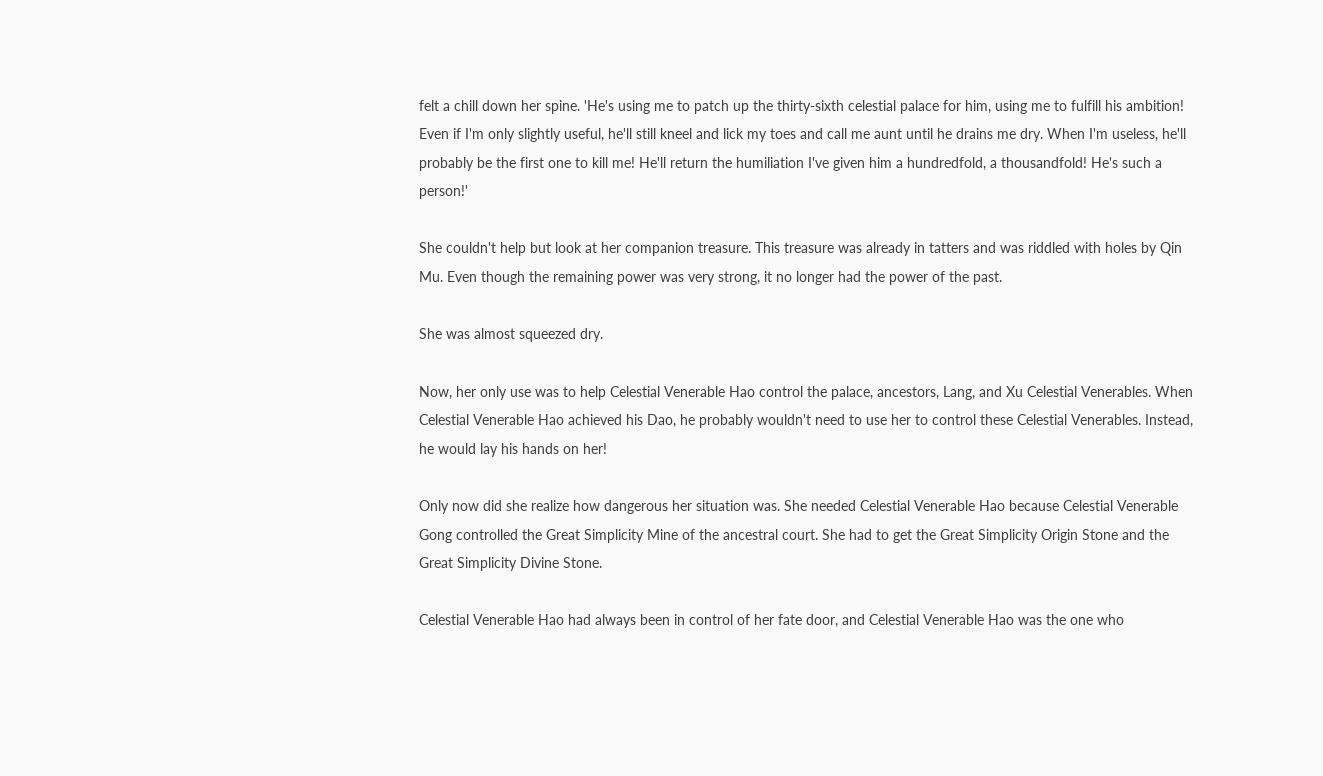felt a chill down her spine. 'He's using me to patch up the thirty-sixth celestial palace for him, using me to fulfill his ambition! Even if I'm only slightly useful, he'll still kneel and lick my toes and call me aunt until he drains me dry. When I'm useless, he'll probably be the first one to kill me! He'll return the humiliation I've given him a hundredfold, a thousandfold! He's such a person!'

She couldn't help but look at her companion treasure. This treasure was already in tatters and was riddled with holes by Qin Mu. Even though the remaining power was very strong, it no longer had the power of the past.

She was almost squeezed dry.

Now, her only use was to help Celestial Venerable Hao control the palace, ancestors, Lang, and Xu Celestial Venerables. When Celestial Venerable Hao achieved his Dao, he probably wouldn't need to use her to control these Celestial Venerables. Instead, he would lay his hands on her!

Only now did she realize how dangerous her situation was. She needed Celestial Venerable Hao because Celestial Venerable Gong controlled the Great Simplicity Mine of the ancestral court. She had to get the Great Simplicity Origin Stone and the Great Simplicity Divine Stone.

Celestial Venerable Hao had always been in control of her fate door, and Celestial Venerable Hao was the one who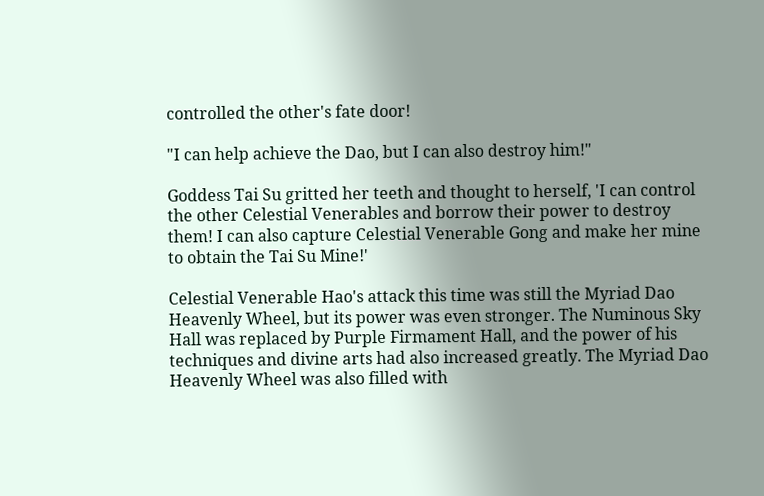controlled the other's fate door!

"I can help achieve the Dao, but I can also destroy him!"

Goddess Tai Su gritted her teeth and thought to herself, 'I can control the other Celestial Venerables and borrow their power to destroy them! I can also capture Celestial Venerable Gong and make her mine to obtain the Tai Su Mine!'

Celestial Venerable Hao's attack this time was still the Myriad Dao Heavenly Wheel, but its power was even stronger. The Numinous Sky Hall was replaced by Purple Firmament Hall, and the power of his techniques and divine arts had also increased greatly. The Myriad Dao Heavenly Wheel was also filled with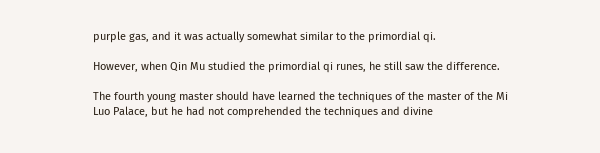purple gas, and it was actually somewhat similar to the primordial qi.

However, when Qin Mu studied the primordial qi runes, he still saw the difference.

The fourth young master should have learned the techniques of the master of the Mi Luo Palace, but he had not comprehended the techniques and divine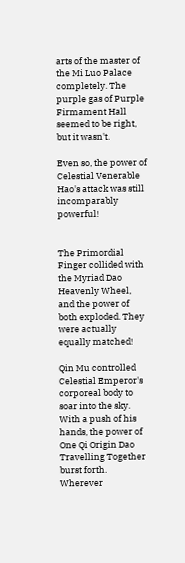arts of the master of the Mi Luo Palace completely. The purple gas of Purple Firmament Hall seemed to be right, but it wasn't.

Even so, the power of Celestial Venerable Hao's attack was still incomparably powerful!


The Primordial Finger collided with the Myriad Dao Heavenly Wheel, and the power of both exploded. They were actually equally matched!

Qin Mu controlled Celestial Emperor's corporeal body to soar into the sky. With a push of his hands, the power of One Qi Origin Dao Travelling Together burst forth. Wherever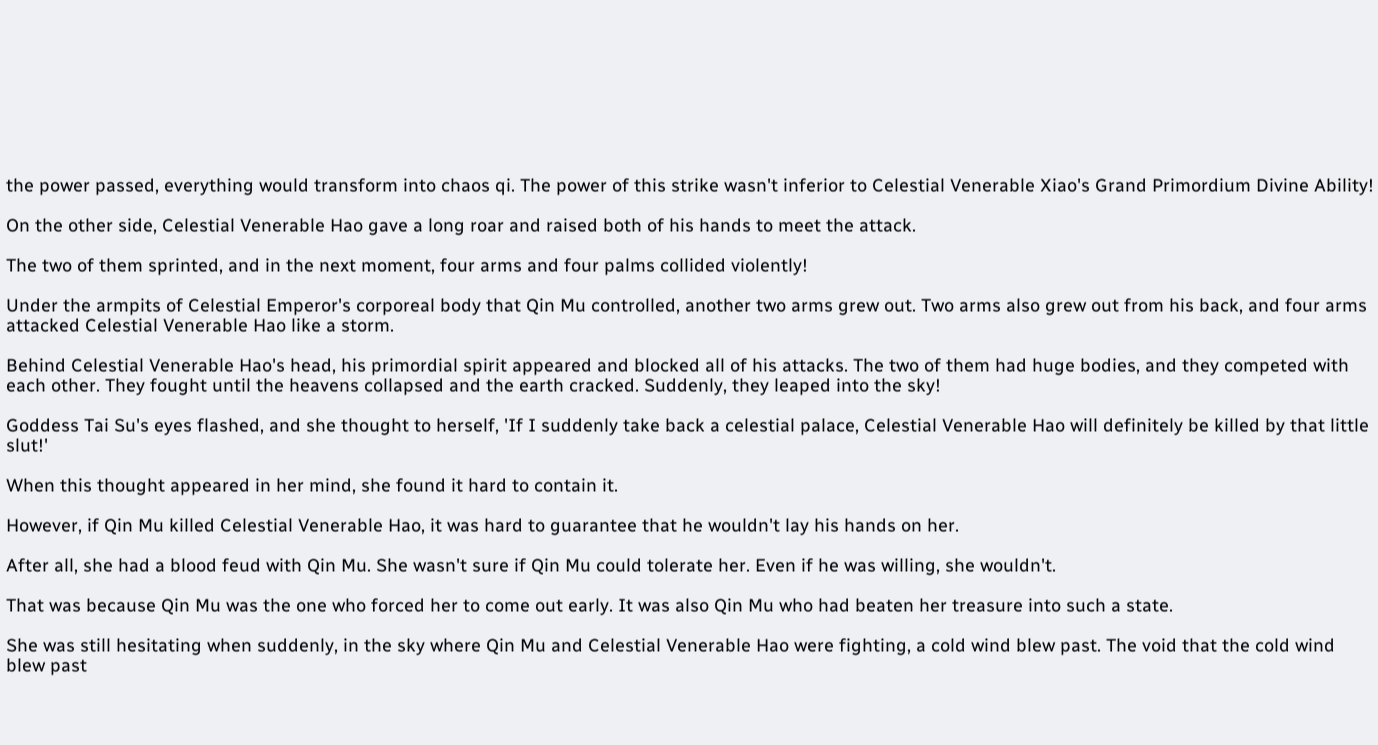the power passed, everything would transform into chaos qi. The power of this strike wasn't inferior to Celestial Venerable Xiao's Grand Primordium Divine Ability!

On the other side, Celestial Venerable Hao gave a long roar and raised both of his hands to meet the attack.

The two of them sprinted, and in the next moment, four arms and four palms collided violently!

Under the armpits of Celestial Emperor's corporeal body that Qin Mu controlled, another two arms grew out. Two arms also grew out from his back, and four arms attacked Celestial Venerable Hao like a storm.

Behind Celestial Venerable Hao's head, his primordial spirit appeared and blocked all of his attacks. The two of them had huge bodies, and they competed with each other. They fought until the heavens collapsed and the earth cracked. Suddenly, they leaped into the sky!

Goddess Tai Su's eyes flashed, and she thought to herself, 'If I suddenly take back a celestial palace, Celestial Venerable Hao will definitely be killed by that little slut!'

When this thought appeared in her mind, she found it hard to contain it.

However, if Qin Mu killed Celestial Venerable Hao, it was hard to guarantee that he wouldn't lay his hands on her.

After all, she had a blood feud with Qin Mu. She wasn't sure if Qin Mu could tolerate her. Even if he was willing, she wouldn't.

That was because Qin Mu was the one who forced her to come out early. It was also Qin Mu who had beaten her treasure into such a state.

She was still hesitating when suddenly, in the sky where Qin Mu and Celestial Venerable Hao were fighting, a cold wind blew past. The void that the cold wind blew past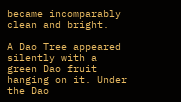became incomparably clean and bright.

A Dao Tree appeared silently with a green Dao fruit hanging on it. Under the Dao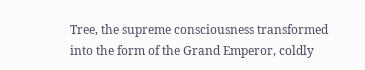Tree, the supreme consciousness transformed into the form of the Grand Emperor, coldly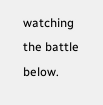watching the battle below.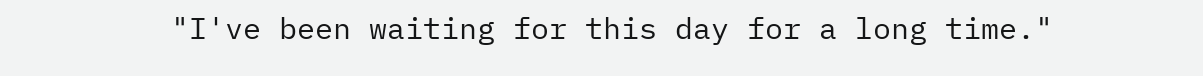"I've been waiting for this day for a long time."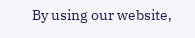By using our website,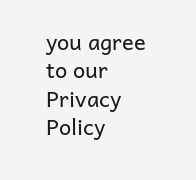you agree to our Privacy Policy